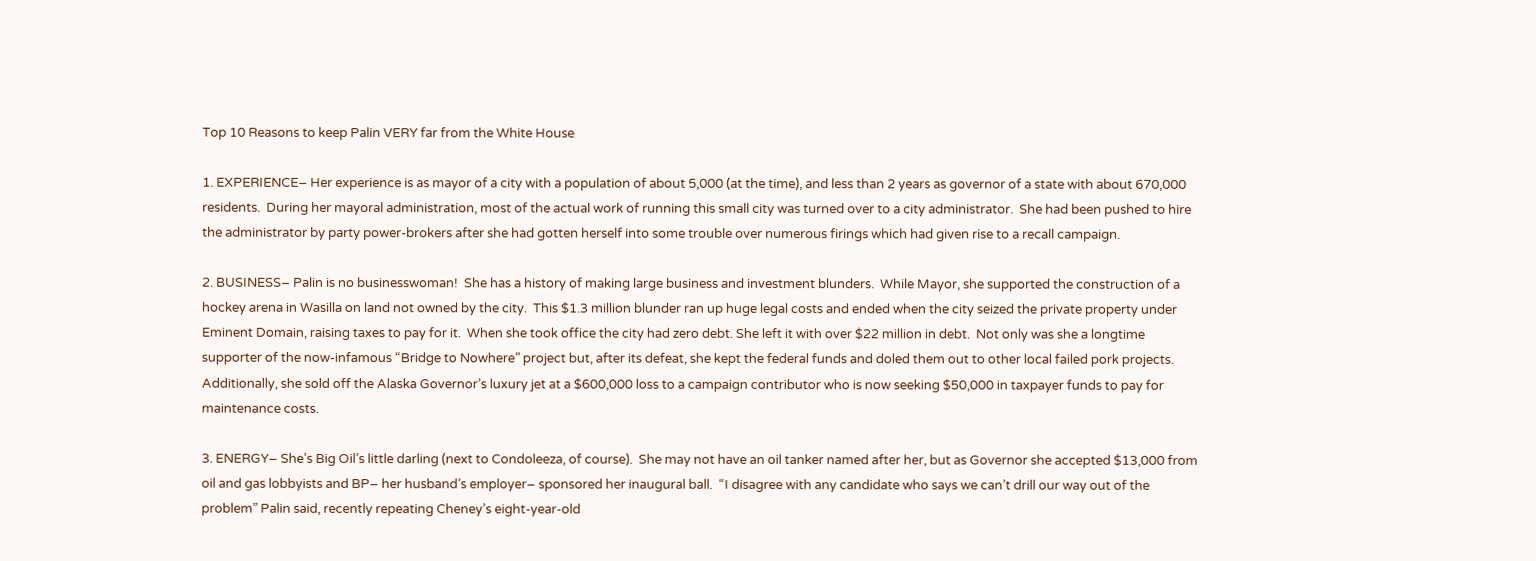Top 10 Reasons to keep Palin VERY far from the White House

1. EXPERIENCE– Her experience is as mayor of a city with a population of about 5,000 (at the time), and less than 2 years as governor of a state with about 670,000 residents.  During her mayoral administration, most of the actual work of running this small city was turned over to a city administrator.  She had been pushed to hire the administrator by party power-brokers after she had gotten herself into some trouble over numerous firings which had given rise to a recall campaign.

2. BUSINESS– Palin is no businesswoman!  She has a history of making large business and investment blunders.  While Mayor, she supported the construction of a hockey arena in Wasilla on land not owned by the city.  This $1.3 million blunder ran up huge legal costs and ended when the city seized the private property under Eminent Domain, raising taxes to pay for it.  When she took office the city had zero debt. She left it with over $22 million in debt.  Not only was she a longtime supporter of the now-infamous “Bridge to Nowhere” project but, after its defeat, she kept the federal funds and doled them out to other local failed pork projects.  Additionally, she sold off the Alaska Governor’s luxury jet at a $600,000 loss to a campaign contributor who is now seeking $50,000 in taxpayer funds to pay for maintenance costs.

3. ENERGY– She’s Big Oil’s little darling (next to Condoleeza, of course).  She may not have an oil tanker named after her, but as Governor she accepted $13,000 from oil and gas lobbyists and BP– her husband’s employer– sponsored her inaugural ball.  “I disagree with any candidate who says we can’t drill our way out of the problem” Palin said, recently repeating Cheney’s eight-year-old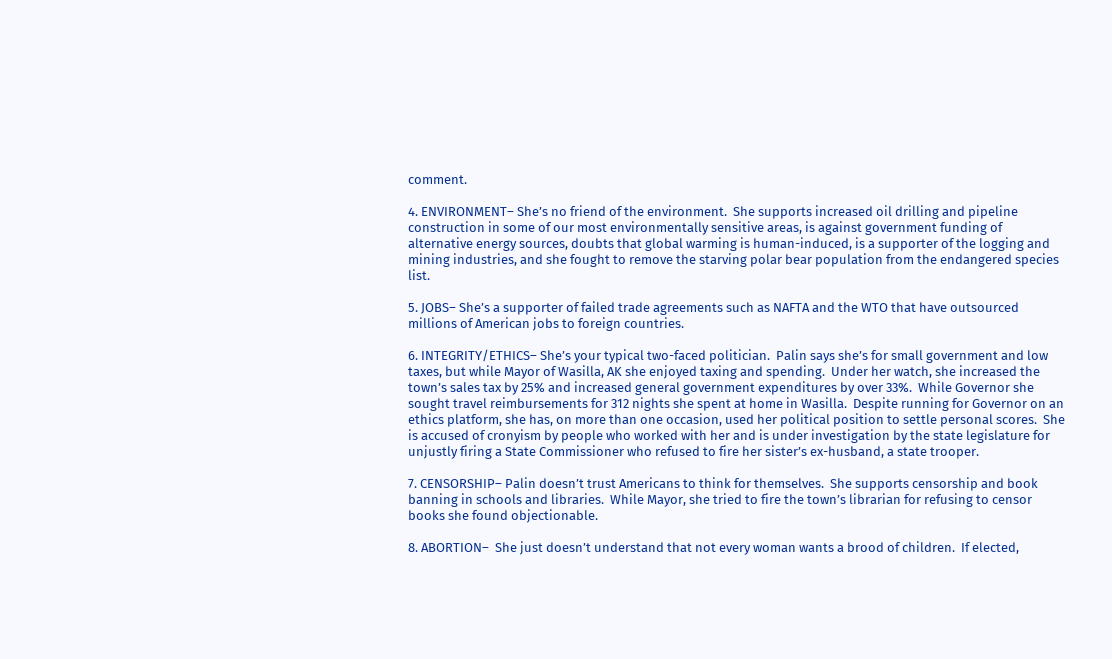comment.

4. ENVIRONMENT– She’s no friend of the environment.  She supports increased oil drilling and pipeline construction in some of our most environmentally sensitive areas, is against government funding of alternative energy sources, doubts that global warming is human-induced, is a supporter of the logging and mining industries, and she fought to remove the starving polar bear population from the endangered species list.

5. JOBS– She’s a supporter of failed trade agreements such as NAFTA and the WTO that have outsourced millions of American jobs to foreign countries.

6. INTEGRITY/ETHICS– She’s your typical two-faced politician.  Palin says she’s for small government and low taxes, but while Mayor of Wasilla, AK she enjoyed taxing and spending.  Under her watch, she increased the town’s sales tax by 25% and increased general government expenditures by over 33%.  While Governor she sought travel reimbursements for 312 nights she spent at home in Wasilla.  Despite running for Governor on an ethics platform, she has, on more than one occasion, used her political position to settle personal scores.  She is accused of cronyism by people who worked with her and is under investigation by the state legislature for unjustly firing a State Commissioner who refused to fire her sister’s ex-husband, a state trooper.

7. CENSORSHIP– Palin doesn’t trust Americans to think for themselves.  She supports censorship and book banning in schools and libraries.  While Mayor, she tried to fire the town’s librarian for refusing to censor books she found objectionable.

8. ABORTION–  She just doesn’t understand that not every woman wants a brood of children.  If elected,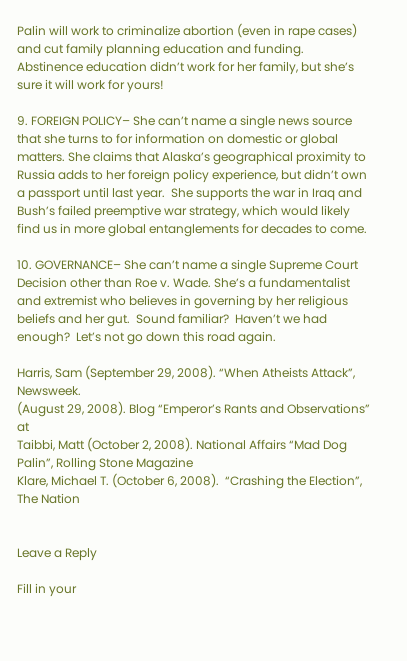Palin will work to criminalize abortion (even in rape cases) and cut family planning education and funding.  Abstinence education didn’t work for her family, but she’s sure it will work for yours!

9. FOREIGN POLICY– She can’t name a single news source that she turns to for information on domestic or global matters. She claims that Alaska’s geographical proximity to Russia adds to her foreign policy experience, but didn’t own a passport until last year.  She supports the war in Iraq and Bush’s failed preemptive war strategy, which would likely find us in more global entanglements for decades to come.

10. GOVERNANCE– She can’t name a single Supreme Court Decision other than Roe v. Wade. She’s a fundamentalist and extremist who believes in governing by her religious beliefs and her gut.  Sound familiar?  Haven’t we had enough?  Let’s not go down this road again.

Harris, Sam (September 29, 2008). “When Atheists Attack”, Newsweek.
(August 29, 2008). Blog “Emperor’s Rants and Observations” at
Taibbi, Matt (October 2, 2008). National Affairs “Mad Dog Palin”, Rolling Stone Magazine
Klare, Michael T. (October 6, 2008).  “Crashing the Election”, The Nation


Leave a Reply

Fill in your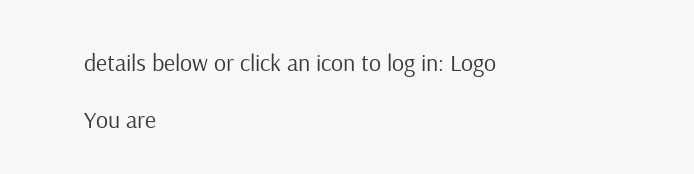details below or click an icon to log in: Logo

You are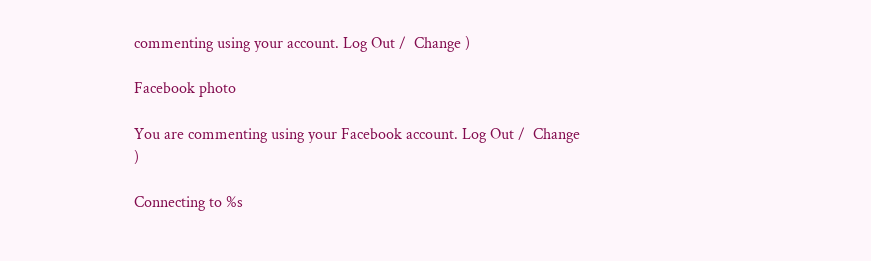commenting using your account. Log Out /  Change )

Facebook photo

You are commenting using your Facebook account. Log Out /  Change )

Connecting to %s